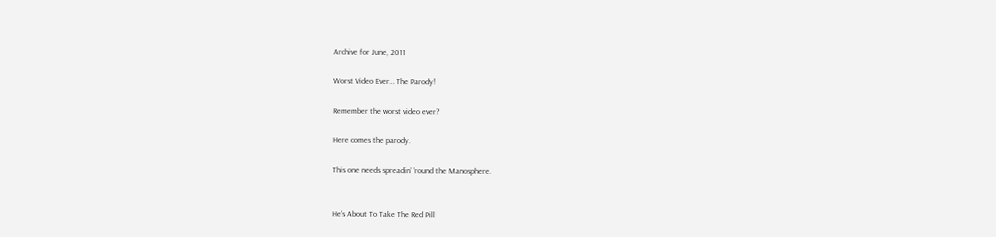Archive for June, 2011

Worst Video Ever… The Parody!

Remember the worst video ever?

Here comes the parody.

This one needs spreadin’ ’round the Manosphere.


He’s About To Take The Red Pill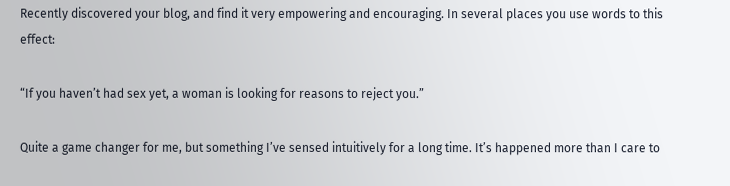Recently discovered your blog, and find it very empowering and encouraging. In several places you use words to this effect:

“If you haven’t had sex yet, a woman is looking for reasons to reject you.”

Quite a game changer for me, but something I’ve sensed intuitively for a long time. It’s happened more than I care to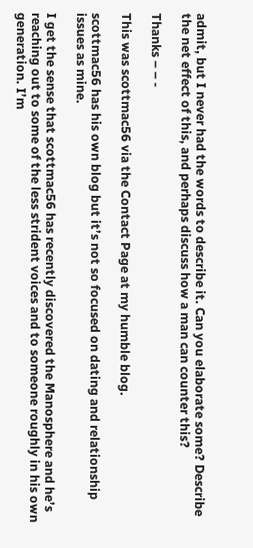admit, but I never had the words to describe it. Can you elaborate some? Describe the net effect of this, and perhaps discuss how a man can counter this?

Thanks – – -

This was scottmac56 via the Contact Page at my humble blog.

scottmac56 has his own blog but it’s not so focused on dating and relationship issues as mine.

I get the sense that scottmac56 has recently discovered the Manosphere and he’s reaching out to some of the less strident voices and to someone roughly in his own generation. I’m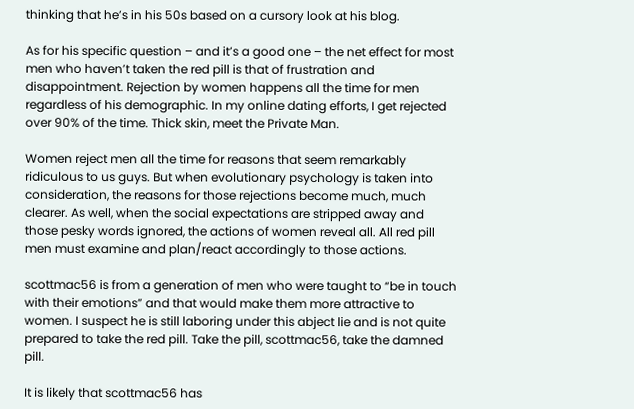thinking that he’s in his 50s based on a cursory look at his blog.

As for his specific question – and it’s a good one – the net effect for most men who haven’t taken the red pill is that of frustration and disappointment. Rejection by women happens all the time for men regardless of his demographic. In my online dating efforts, I get rejected over 90% of the time. Thick skin, meet the Private Man.

Women reject men all the time for reasons that seem remarkably ridiculous to us guys. But when evolutionary psychology is taken into consideration, the reasons for those rejections become much, much clearer. As well, when the social expectations are stripped away and those pesky words ignored, the actions of women reveal all. All red pill men must examine and plan/react accordingly to those actions.

scottmac56 is from a generation of men who were taught to “be in touch with their emotions” and that would make them more attractive to women. I suspect he is still laboring under this abject lie and is not quite prepared to take the red pill. Take the pill, scottmac56, take the damned pill.

It is likely that scottmac56 has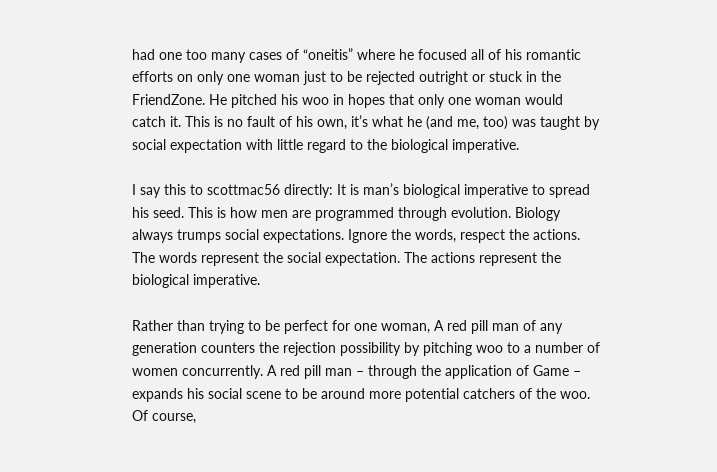had one too many cases of “oneitis” where he focused all of his romantic efforts on only one woman just to be rejected outright or stuck in the FriendZone. He pitched his woo in hopes that only one woman would catch it. This is no fault of his own, it’s what he (and me, too) was taught by social expectation with little regard to the biological imperative.

I say this to scottmac56 directly: It is man’s biological imperative to spread his seed. This is how men are programmed through evolution. Biology always trumps social expectations. Ignore the words, respect the actions. The words represent the social expectation. The actions represent the biological imperative.

Rather than trying to be perfect for one woman, A red pill man of any generation counters the rejection possibility by pitching woo to a number of women concurrently. A red pill man – through the application of Game – expands his social scene to be around more potential catchers of the woo. Of course,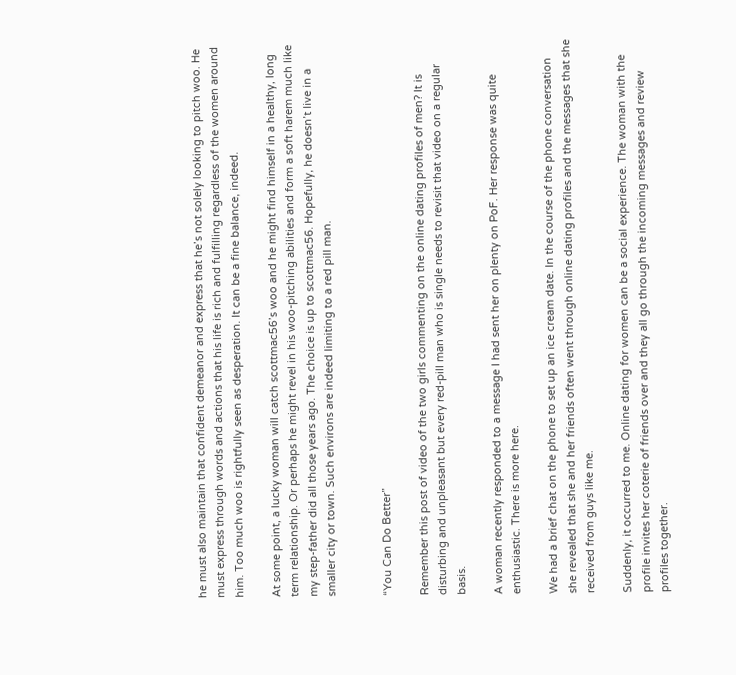he must also maintain that confident demeanor and express that he’s not solely looking to pitch woo. He must express through words and actions that his life is rich and fulfilling regardless of the women around him. Too much woo is rightfully seen as desperation. It can be a fine balance, indeed.

At some point, a lucky woman will catch scottmac56’s woo and he might find himself in a healthy, long term relationship. Or perhaps he might revel in his woo-pitching abilities and form a soft harem much like my step-father did all those years ago. The choice is up to scottmac56. Hopefully, he doesn’t live in a smaller city or town. Such environs are indeed limiting to a red pill man.


“You Can Do Better”

Remember this post of video of the two girls commenting on the online dating profiles of men? It is disturbing and unpleasant but every red-pill man who is single needs to revisit that video on a regular basis.

A woman recently responded to a message I had sent her on plenty on PoF. Her response was quite enthusiastic. There is more here.

We had a brief chat on the phone to set up an ice cream date. In the course of the phone conversation she revealed that she and her friends often went through online dating profiles and the messages that she received from guys like me.

Suddenly, it occurred to me. Online dating for women can be a social experience. The woman with the profile invites her coterie of friends over and they all go through the incoming messages and review profiles together.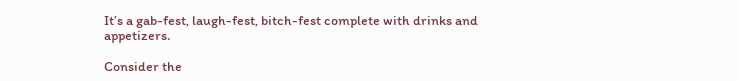It’s a gab-fest, laugh-fest, bitch-fest complete with drinks and appetizers.

Consider the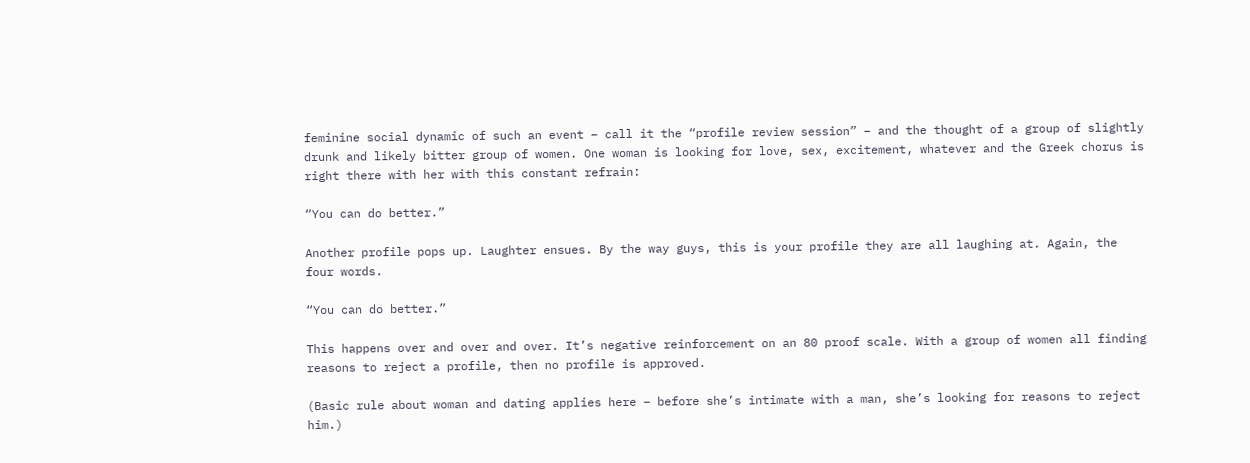feminine social dynamic of such an event – call it the “profile review session” – and the thought of a group of slightly drunk and likely bitter group of women. One woman is looking for love, sex, excitement, whatever and the Greek chorus is right there with her with this constant refrain:

“You can do better.”

Another profile pops up. Laughter ensues. By the way guys, this is your profile they are all laughing at. Again, the four words.

“You can do better.”

This happens over and over and over. It’s negative reinforcement on an 80 proof scale. With a group of women all finding reasons to reject a profile, then no profile is approved.

(Basic rule about woman and dating applies here – before she’s intimate with a man, she’s looking for reasons to reject him.)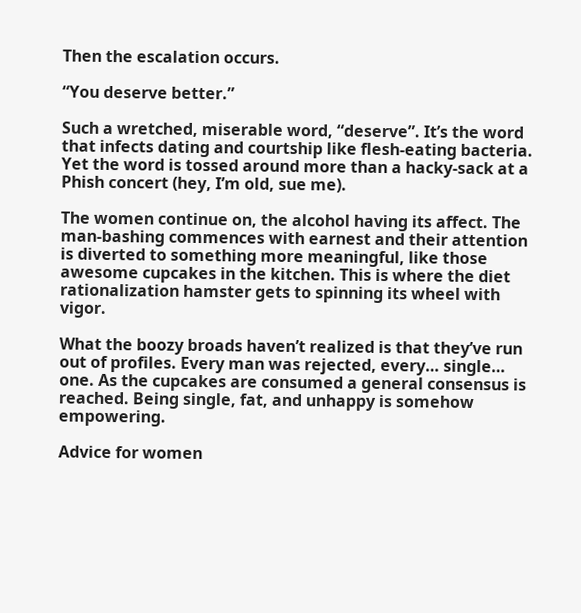Then the escalation occurs.

“You deserve better.”

Such a wretched, miserable word, “deserve”. It’s the word that infects dating and courtship like flesh-eating bacteria. Yet the word is tossed around more than a hacky-sack at a Phish concert (hey, I’m old, sue me).

The women continue on, the alcohol having its affect. The man-bashing commences with earnest and their attention is diverted to something more meaningful, like those awesome cupcakes in the kitchen. This is where the diet rationalization hamster gets to spinning its wheel with vigor.

What the boozy broads haven’t realized is that they’ve run out of profiles. Every man was rejected, every… single… one. As the cupcakes are consumed a general consensus is reached. Being single, fat, and unhappy is somehow empowering.

Advice for women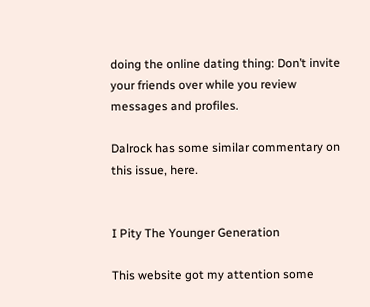doing the online dating thing: Don’t invite your friends over while you review messages and profiles.

Dalrock has some similar commentary on this issue, here.


I Pity The Younger Generation

This website got my attention some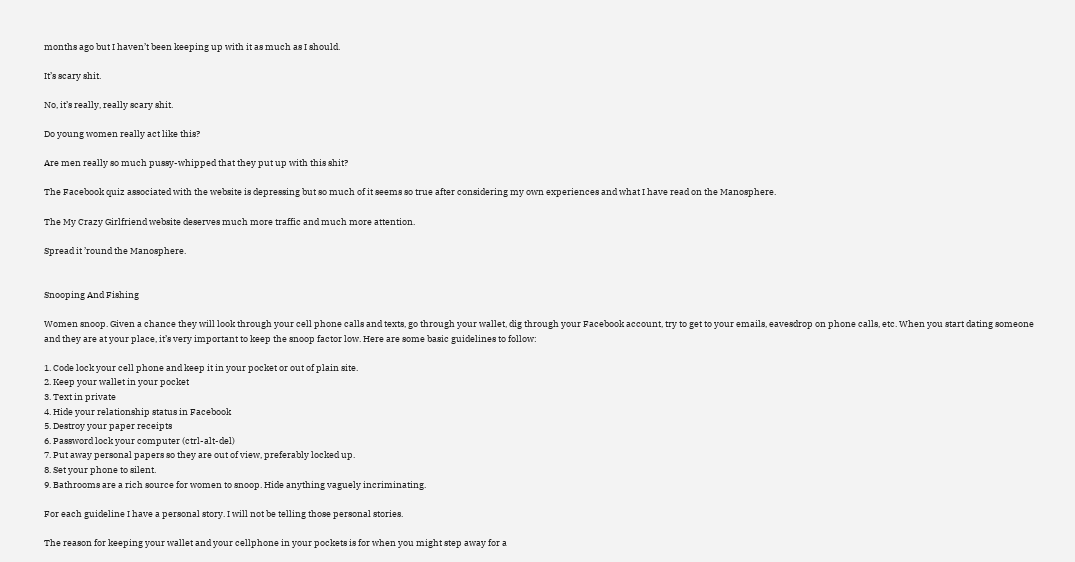months ago but I haven’t been keeping up with it as much as I should.

It’s scary shit.

No, it’s really, really scary shit.

Do young women really act like this?

Are men really so much pussy-whipped that they put up with this shit?

The Facebook quiz associated with the website is depressing but so much of it seems so true after considering my own experiences and what I have read on the Manosphere.

The My Crazy Girlfriend website deserves much more traffic and much more attention.

Spread it ’round the Manosphere.


Snooping And Fishing

Women snoop. Given a chance they will look through your cell phone calls and texts, go through your wallet, dig through your Facebook account, try to get to your emails, eavesdrop on phone calls, etc. When you start dating someone and they are at your place, it’s very important to keep the snoop factor low. Here are some basic guidelines to follow:

1. Code lock your cell phone and keep it in your pocket or out of plain site.
2. Keep your wallet in your pocket
3. Text in private
4. Hide your relationship status in Facebook
5. Destroy your paper receipts
6. Password lock your computer (ctrl-alt-del)
7. Put away personal papers so they are out of view, preferably locked up.
8. Set your phone to silent.
9. Bathrooms are a rich source for women to snoop. Hide anything vaguely incriminating.

For each guideline I have a personal story. I will not be telling those personal stories.

The reason for keeping your wallet and your cellphone in your pockets is for when you might step away for a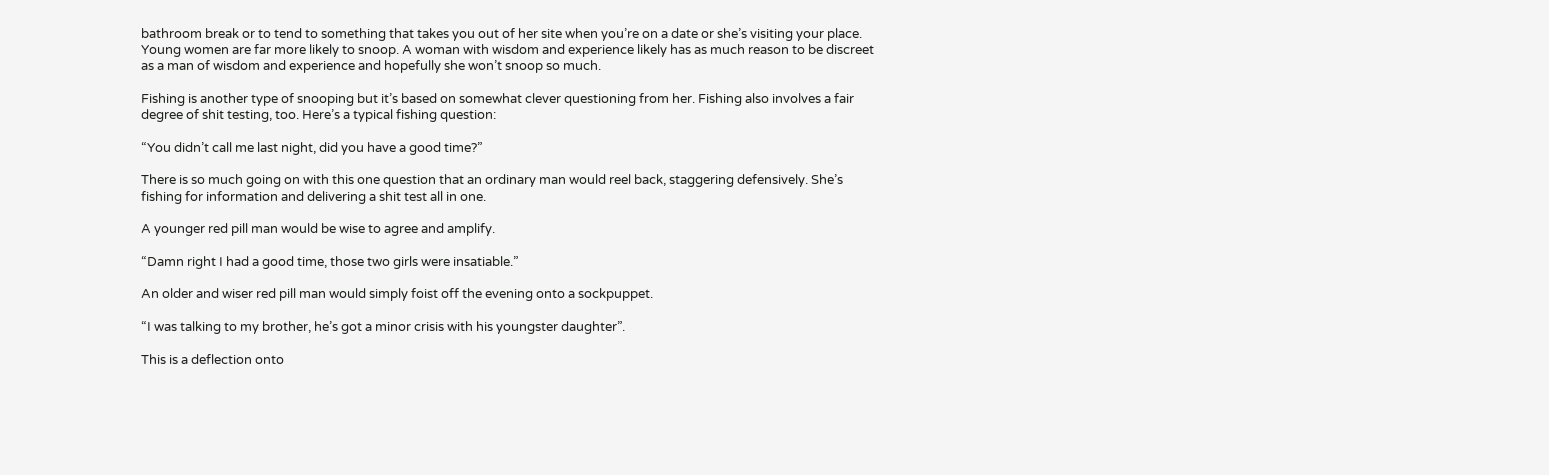bathroom break or to tend to something that takes you out of her site when you’re on a date or she’s visiting your place. Young women are far more likely to snoop. A woman with wisdom and experience likely has as much reason to be discreet as a man of wisdom and experience and hopefully she won’t snoop so much.

Fishing is another type of snooping but it’s based on somewhat clever questioning from her. Fishing also involves a fair degree of shit testing, too. Here’s a typical fishing question:

“You didn’t call me last night, did you have a good time?”

There is so much going on with this one question that an ordinary man would reel back, staggering defensively. She’s fishing for information and delivering a shit test all in one.

A younger red pill man would be wise to agree and amplify.

“Damn right I had a good time, those two girls were insatiable.”

An older and wiser red pill man would simply foist off the evening onto a sockpuppet.

“I was talking to my brother, he’s got a minor crisis with his youngster daughter”.

This is a deflection onto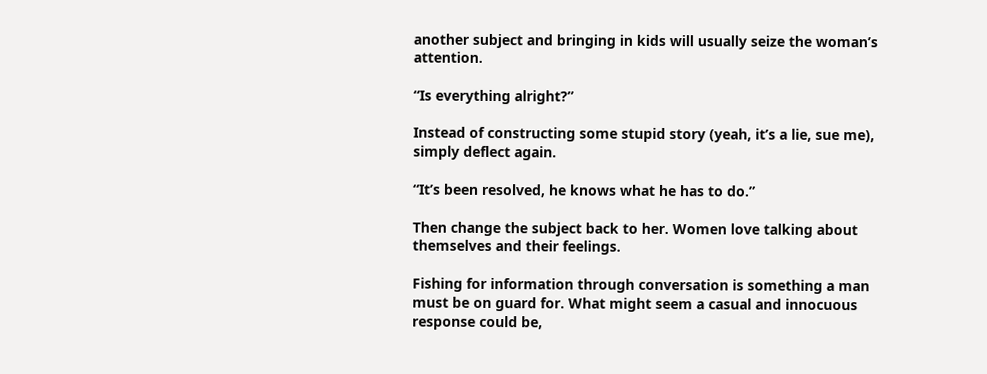another subject and bringing in kids will usually seize the woman’s attention.

“Is everything alright?”

Instead of constructing some stupid story (yeah, it’s a lie, sue me), simply deflect again.

“It’s been resolved, he knows what he has to do.”

Then change the subject back to her. Women love talking about themselves and their feelings.

Fishing for information through conversation is something a man must be on guard for. What might seem a casual and innocuous response could be,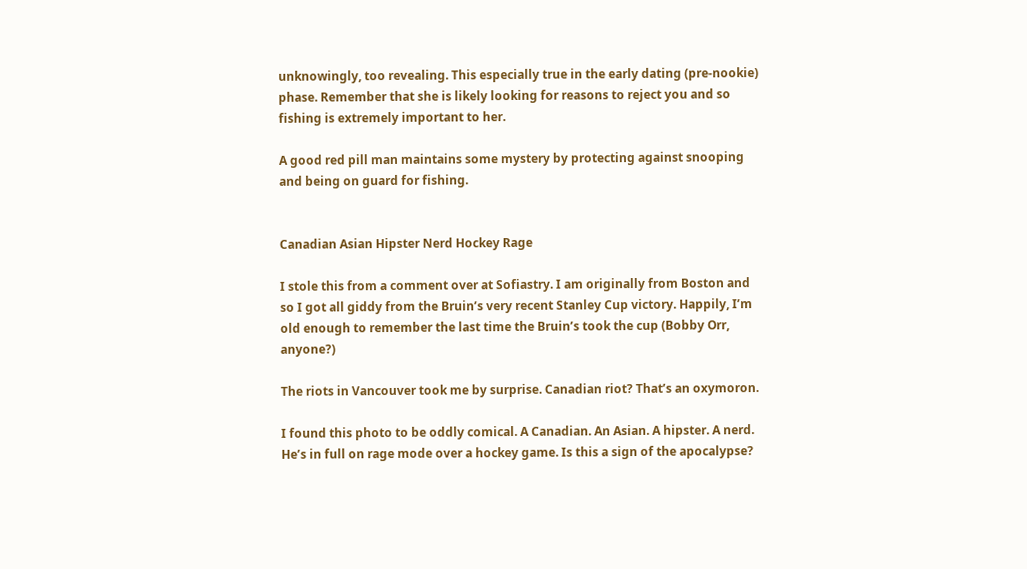unknowingly, too revealing. This especially true in the early dating (pre-nookie) phase. Remember that she is likely looking for reasons to reject you and so fishing is extremely important to her.

A good red pill man maintains some mystery by protecting against snooping and being on guard for fishing.


Canadian Asian Hipster Nerd Hockey Rage

I stole this from a comment over at Sofiastry. I am originally from Boston and so I got all giddy from the Bruin’s very recent Stanley Cup victory. Happily, I’m old enough to remember the last time the Bruin’s took the cup (Bobby Orr, anyone?)

The riots in Vancouver took me by surprise. Canadian riot? That’s an oxymoron.

I found this photo to be oddly comical. A Canadian. An Asian. A hipster. A nerd. He’s in full on rage mode over a hockey game. Is this a sign of the apocalypse?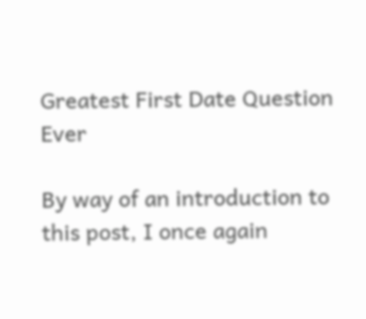Greatest First Date Question Ever

By way of an introduction to this post, I once again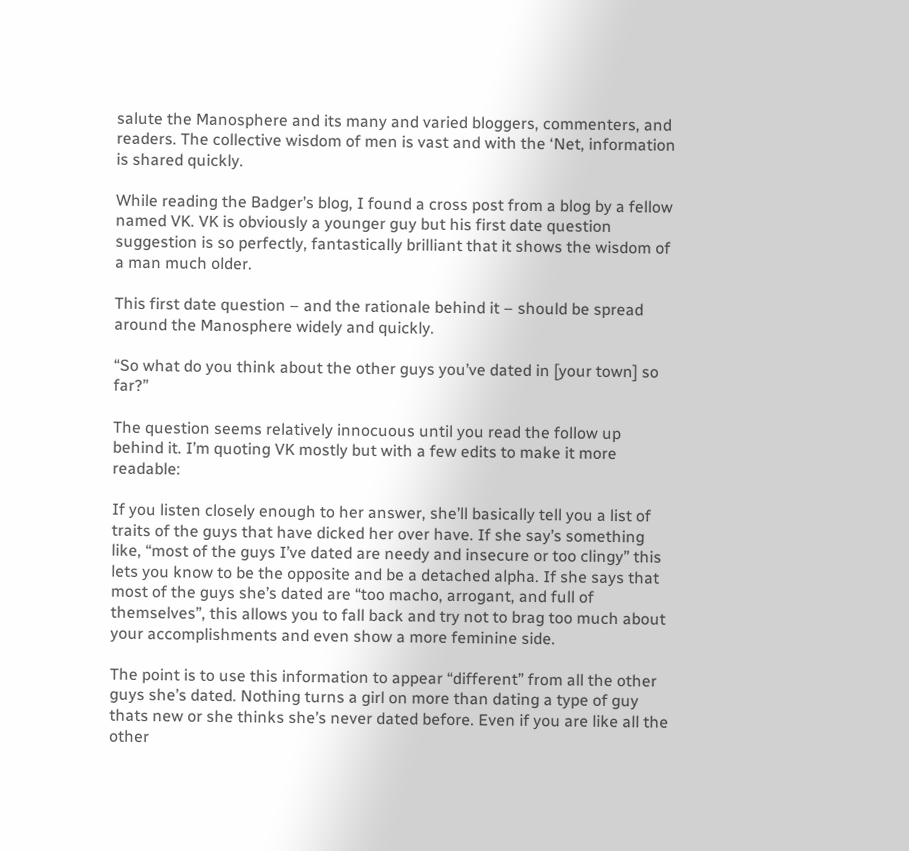salute the Manosphere and its many and varied bloggers, commenters, and readers. The collective wisdom of men is vast and with the ‘Net, information is shared quickly.

While reading the Badger’s blog, I found a cross post from a blog by a fellow named VK. VK is obviously a younger guy but his first date question suggestion is so perfectly, fantastically brilliant that it shows the wisdom of a man much older.

This first date question – and the rationale behind it – should be spread around the Manosphere widely and quickly.

“So what do you think about the other guys you’ve dated in [your town] so far?”

The question seems relatively innocuous until you read the follow up behind it. I’m quoting VK mostly but with a few edits to make it more readable:

If you listen closely enough to her answer, she’ll basically tell you a list of traits of the guys that have dicked her over have. If she say’s something like, “most of the guys I’ve dated are needy and insecure or too clingy” this lets you know to be the opposite and be a detached alpha. If she says that most of the guys she’s dated are “too macho, arrogant, and full of themselves”, this allows you to fall back and try not to brag too much about your accomplishments and even show a more feminine side.

The point is to use this information to appear “different” from all the other guys she’s dated. Nothing turns a girl on more than dating a type of guy thats new or she thinks she’s never dated before. Even if you are like all the other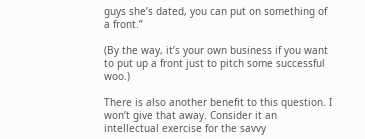guys she’s dated, you can put on something of a front.”

(By the way, it’s your own business if you want to put up a front just to pitch some successful woo.)

There is also another benefit to this question. I won’t give that away. Consider it an intellectual exercise for the savvy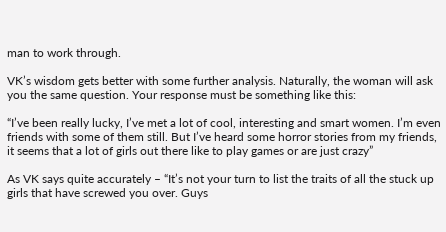man to work through.

VK’s wisdom gets better with some further analysis. Naturally, the woman will ask you the same question. Your response must be something like this:

“I’ve been really lucky, I’ve met a lot of cool, interesting and smart women. I’m even friends with some of them still. But I’ve heard some horror stories from my friends, it seems that a lot of girls out there like to play games or are just crazy”

As VK says quite accurately – “It’s not your turn to list the traits of all the stuck up girls that have screwed you over. Guys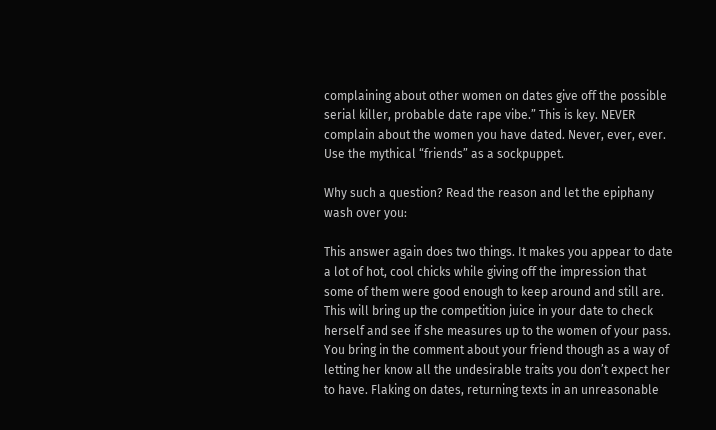complaining about other women on dates give off the possible serial killer, probable date rape vibe.” This is key. NEVER complain about the women you have dated. Never, ever, ever. Use the mythical “friends” as a sockpuppet.

Why such a question? Read the reason and let the epiphany wash over you:

This answer again does two things. It makes you appear to date a lot of hot, cool chicks while giving off the impression that some of them were good enough to keep around and still are. This will bring up the competition juice in your date to check herself and see if she measures up to the women of your pass. You bring in the comment about your friend though as a way of letting her know all the undesirable traits you don’t expect her to have. Flaking on dates, returning texts in an unreasonable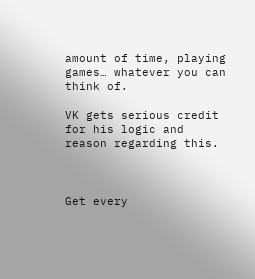amount of time, playing games… whatever you can think of.

VK gets serious credit for his logic and reason regarding this.



Get every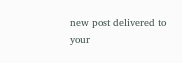new post delivered to your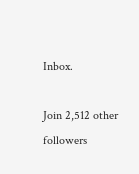Inbox.

Join 2,512 other followers